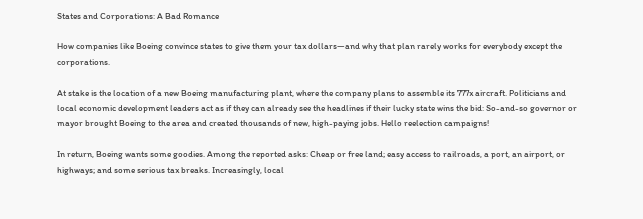States and Corporations: A Bad Romance

How companies like Boeing convince states to give them your tax dollars—and why that plan rarely works for everybody except the corporations.

At stake is the location of a new Boeing manufacturing plant, where the company plans to assemble its 777x aircraft. Politicians and local economic development leaders act as if they can already see the headlines if their lucky state wins the bid: So-and-so governor or mayor brought Boeing to the area and created thousands of new, high-paying jobs. Hello reelection campaigns!

In return, Boeing wants some goodies. Among the reported asks: Cheap or free land; easy access to railroads, a port, an airport, or highways; and some serious tax breaks. Increasingly, local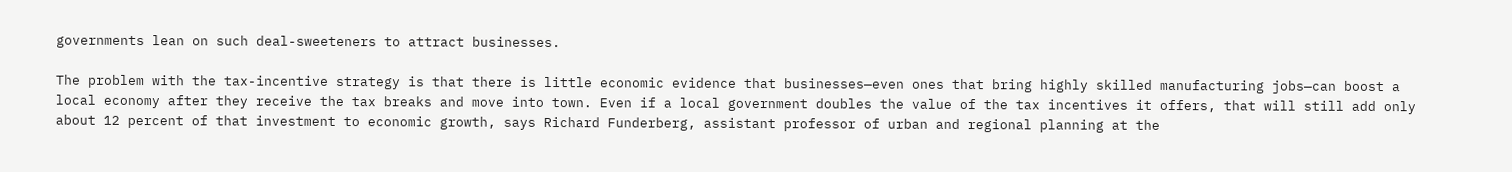governments lean on such deal-sweeteners to attract businesses.

The problem with the tax-incentive strategy is that there is little economic evidence that businesses—even ones that bring highly skilled manufacturing jobs—can boost a local economy after they receive the tax breaks and move into town. Even if a local government doubles the value of the tax incentives it offers, that will still add only about 12 percent of that investment to economic growth, says Richard Funderberg, assistant professor of urban and regional planning at the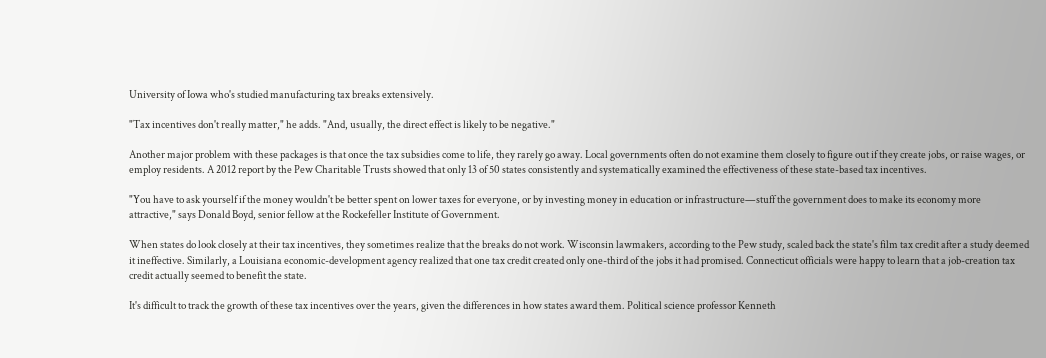University of Iowa who's studied manufacturing tax breaks extensively.

"Tax incentives don't really matter," he adds. "And, usually, the direct effect is likely to be negative."

Another major problem with these packages is that once the tax subsidies come to life, they rarely go away. Local governments often do not examine them closely to figure out if they create jobs, or raise wages, or employ residents. A 2012 report by the Pew Charitable Trusts showed that only 13 of 50 states consistently and systematically examined the effectiveness of these state-based tax incentives.

"You have to ask yourself if the money wouldn't be better spent on lower taxes for everyone, or by investing money in education or infrastructure—stuff the government does to make its economy more attractive," says Donald Boyd, senior fellow at the Rockefeller Institute of Government.

When states do look closely at their tax incentives, they sometimes realize that the breaks do not work. Wisconsin lawmakers, according to the Pew study, scaled back the state's film tax credit after a study deemed it ineffective. Similarly, a Louisiana economic-development agency realized that one tax credit created only one-third of the jobs it had promised. Connecticut officials were happy to learn that a job-creation tax credit actually seemed to benefit the state.

It's difficult to track the growth of these tax incentives over the years, given the differences in how states award them. Political science professor Kenneth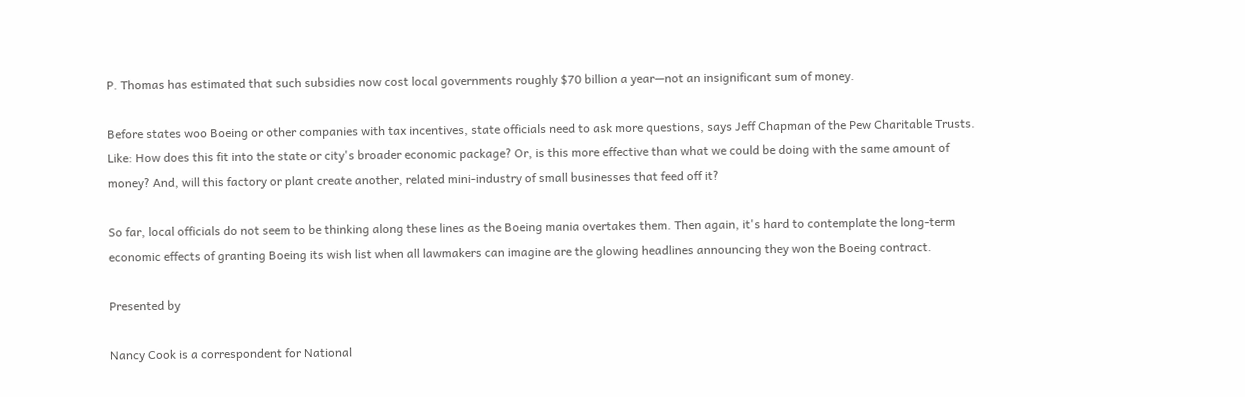P. Thomas has estimated that such subsidies now cost local governments roughly $70 billion a year—not an insignificant sum of money.

Before states woo Boeing or other companies with tax incentives, state officials need to ask more questions, says Jeff Chapman of the Pew Charitable Trusts. Like: How does this fit into the state or city's broader economic package? Or, is this more effective than what we could be doing with the same amount of money? And, will this factory or plant create another, related mini-industry of small businesses that feed off it?

So far, local officials do not seem to be thinking along these lines as the Boeing mania overtakes them. Then again, it's hard to contemplate the long-term economic effects of granting Boeing its wish list when all lawmakers can imagine are the glowing headlines announcing they won the Boeing contract.

Presented by

Nancy Cook is a correspondent for National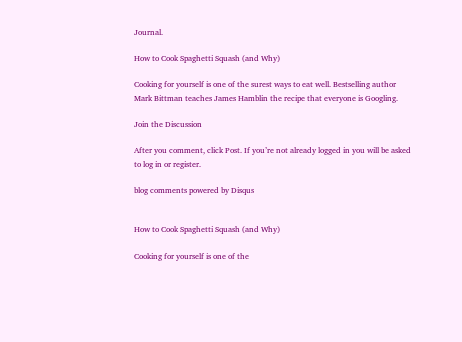Journal.

How to Cook Spaghetti Squash (and Why)

Cooking for yourself is one of the surest ways to eat well. Bestselling author Mark Bittman teaches James Hamblin the recipe that everyone is Googling.

Join the Discussion

After you comment, click Post. If you’re not already logged in you will be asked to log in or register.

blog comments powered by Disqus


How to Cook Spaghetti Squash (and Why)

Cooking for yourself is one of the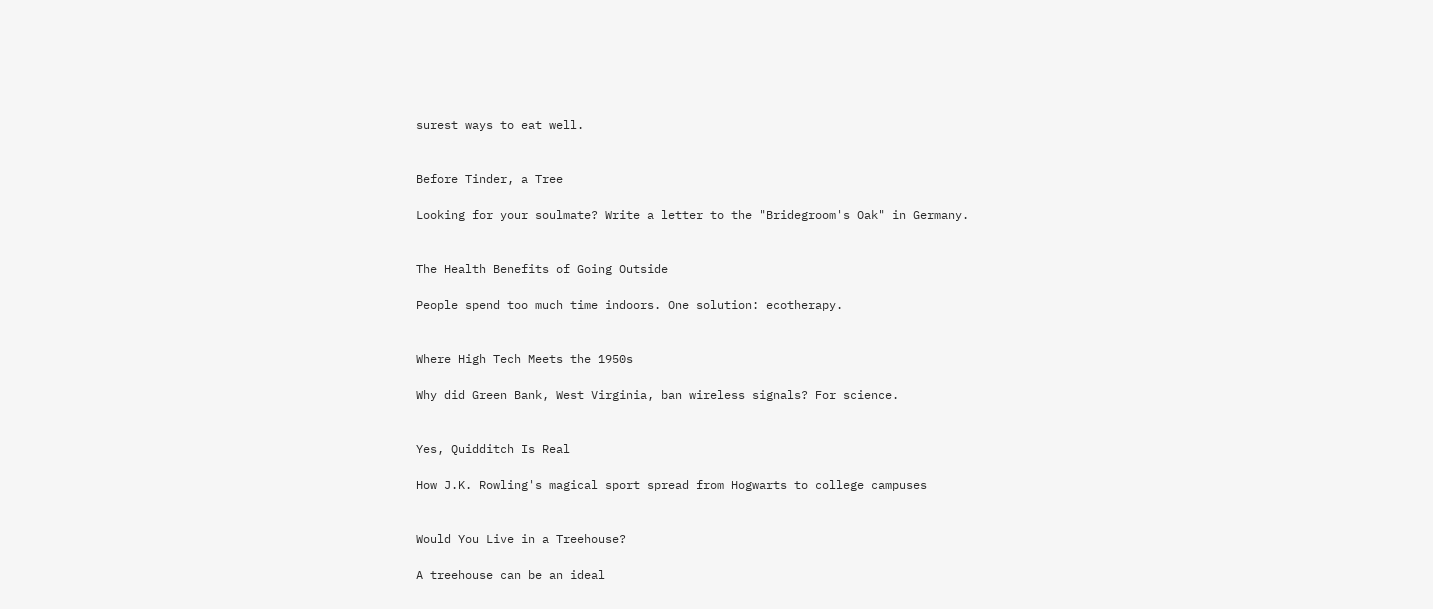surest ways to eat well.


Before Tinder, a Tree

Looking for your soulmate? Write a letter to the "Bridegroom's Oak" in Germany.


The Health Benefits of Going Outside

People spend too much time indoors. One solution: ecotherapy.


Where High Tech Meets the 1950s

Why did Green Bank, West Virginia, ban wireless signals? For science.


Yes, Quidditch Is Real

How J.K. Rowling's magical sport spread from Hogwarts to college campuses


Would You Live in a Treehouse?

A treehouse can be an ideal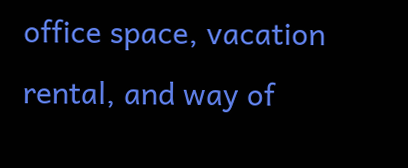office space, vacation rental, and way of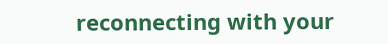reconnecting with your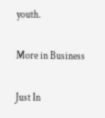youth.

More in Business

Just In